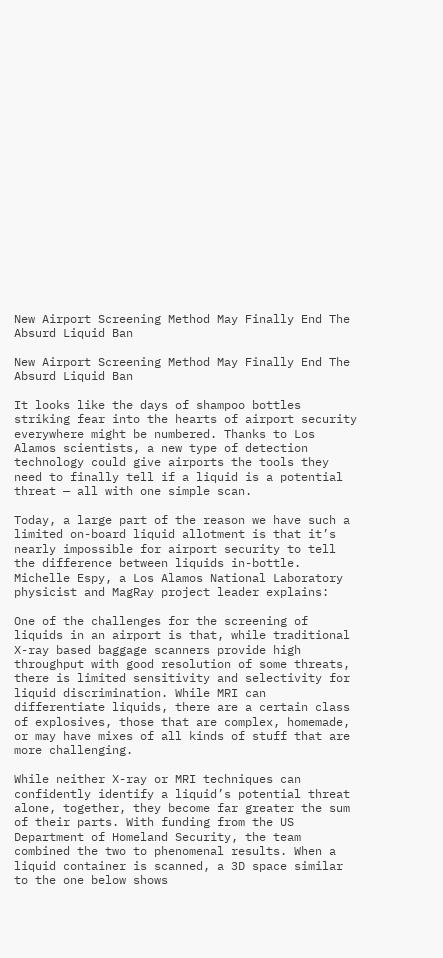New Airport Screening Method May Finally End The Absurd Liquid Ban

New Airport Screening Method May Finally End The Absurd Liquid Ban

It looks like the days of shampoo bottles striking fear into the hearts of airport security everywhere might be numbered. Thanks to Los Alamos scientists, a new type of detection technology could give airports the tools they need to finally tell if a liquid is a potential threat — all with one simple scan.

Today, a large part of the reason we have such a limited on-board liquid allotment is that it’s nearly impossible for airport security to tell the difference between liquids in-bottle. Michelle Espy, a Los Alamos National Laboratory physicist and MagRay project leader explains:

One of the challenges for the screening of liquids in an airport is that, while traditional X-ray based baggage scanners provide high throughput with good resolution of some threats, there is limited sensitivity and selectivity for liquid discrimination. While MRI can differentiate liquids, there are a certain class of explosives, those that are complex, homemade, or may have mixes of all kinds of stuff that are more challenging.

While neither X-ray or MRI techniques can confidently identify a liquid’s potential threat alone, together, they become far greater the sum of their parts. With funding from the US Department of Homeland Security, the team combined the two to phenomenal results. When a liquid container is scanned, a 3D space similar to the one below shows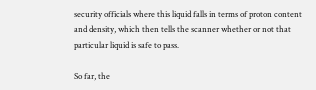security officials where this liquid falls in terms of proton content and density, which then tells the scanner whether or not that particular liquid is safe to pass.

So far, the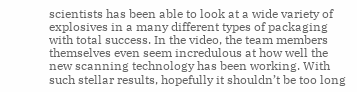scientists has been able to look at a wide variety of explosives in a many different types of packaging with total success. In the video, the team members themselves even seem incredulous at how well the new scanning technology has been working. With such stellar results, hopefully it shouldn’t be too long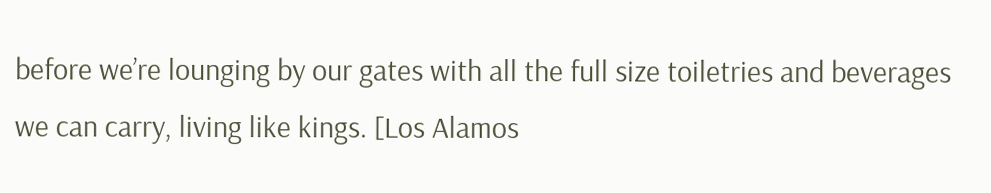before we’re lounging by our gates with all the full size toiletries and beverages we can carry, living like kings. [Los Alamos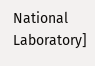National Laboratory]